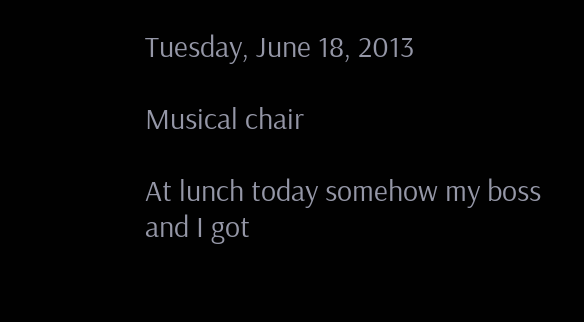Tuesday, June 18, 2013

Musical chair

At lunch today somehow my boss and I got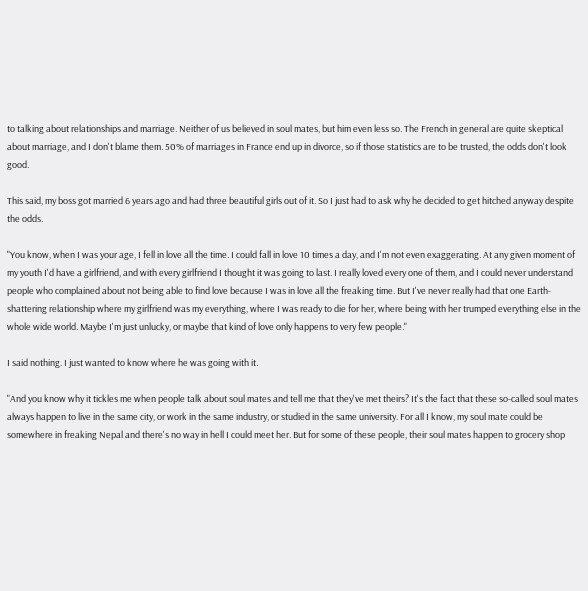to talking about relationships and marriage. Neither of us believed in soul mates, but him even less so. The French in general are quite skeptical about marriage, and I don't blame them. 50% of marriages in France end up in divorce, so if those statistics are to be trusted, the odds don't look good.

This said, my boss got married 6 years ago and had three beautiful girls out of it. So I just had to ask why he decided to get hitched anyway despite the odds.

"You know, when I was your age, I fell in love all the time. I could fall in love 10 times a day, and I'm not even exaggerating. At any given moment of my youth I'd have a girlfriend, and with every girlfriend I thought it was going to last. I really loved every one of them, and I could never understand people who complained about not being able to find love because I was in love all the freaking time. But I've never really had that one Earth-shattering relationship where my girlfriend was my everything, where I was ready to die for her, where being with her trumped everything else in the whole wide world. Maybe I'm just unlucky, or maybe that kind of love only happens to very few people."

I said nothing. I just wanted to know where he was going with it.

"And you know why it tickles me when people talk about soul mates and tell me that they've met theirs? It's the fact that these so-called soul mates always happen to live in the same city, or work in the same industry, or studied in the same university. For all I know, my soul mate could be somewhere in freaking Nepal and there's no way in hell I could meet her. But for some of these people, their soul mates happen to grocery shop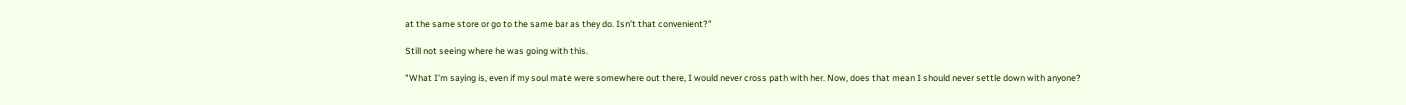at the same store or go to the same bar as they do. Isn't that convenient?"

Still not seeing where he was going with this.

"What I'm saying is, even if my soul mate were somewhere out there, I would never cross path with her. Now, does that mean I should never settle down with anyone?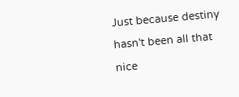Just because destiny hasn't been all that nice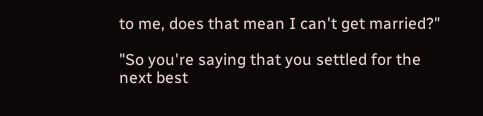to me, does that mean I can't get married?"

"So you're saying that you settled for the next best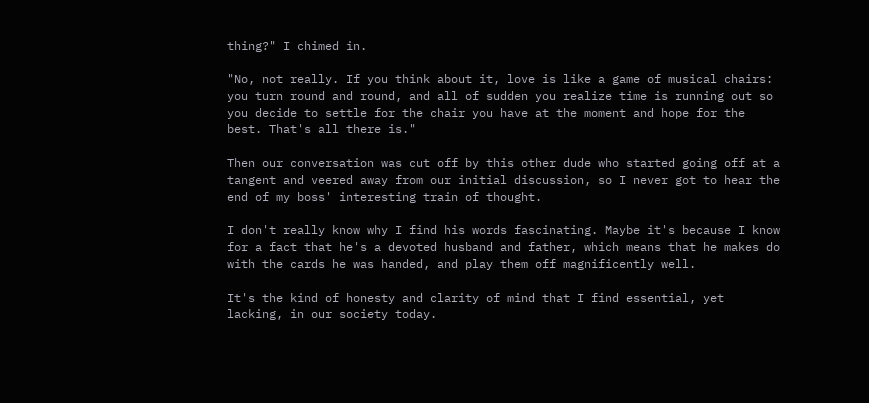thing?" I chimed in.

"No, not really. If you think about it, love is like a game of musical chairs: you turn round and round, and all of sudden you realize time is running out so you decide to settle for the chair you have at the moment and hope for the best. That's all there is."

Then our conversation was cut off by this other dude who started going off at a tangent and veered away from our initial discussion, so I never got to hear the end of my boss' interesting train of thought.

I don't really know why I find his words fascinating. Maybe it's because I know for a fact that he's a devoted husband and father, which means that he makes do with the cards he was handed, and play them off magnificently well.

It's the kind of honesty and clarity of mind that I find essential, yet lacking, in our society today.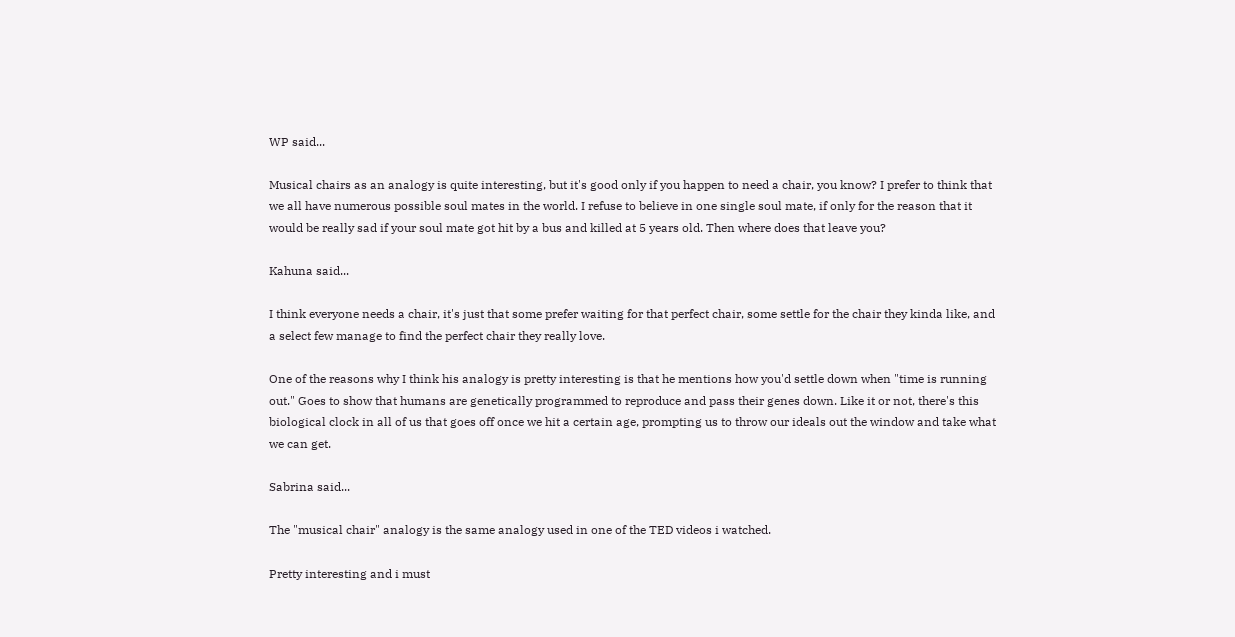WP said...

Musical chairs as an analogy is quite interesting, but it's good only if you happen to need a chair, you know? I prefer to think that we all have numerous possible soul mates in the world. I refuse to believe in one single soul mate, if only for the reason that it would be really sad if your soul mate got hit by a bus and killed at 5 years old. Then where does that leave you?

Kahuna said...

I think everyone needs a chair, it's just that some prefer waiting for that perfect chair, some settle for the chair they kinda like, and a select few manage to find the perfect chair they really love.

One of the reasons why I think his analogy is pretty interesting is that he mentions how you'd settle down when "time is running out." Goes to show that humans are genetically programmed to reproduce and pass their genes down. Like it or not, there's this biological clock in all of us that goes off once we hit a certain age, prompting us to throw our ideals out the window and take what we can get.

Sabrina said...

The "musical chair" analogy is the same analogy used in one of the TED videos i watched.

Pretty interesting and i must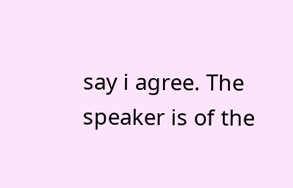say i agree. The speaker is of the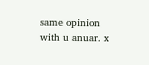same opinion with u anuar. x